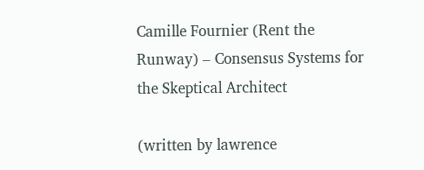Camille Fournier (Rent the Runway) – Consensus Systems for the Skeptical Architect

(written by lawrence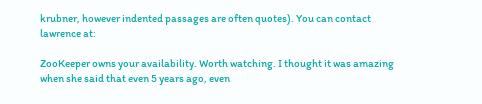krubner, however indented passages are often quotes). You can contact lawrence at:

ZooKeeper owns your availability. Worth watching. I thought it was amazing when she said that even 5 years ago, even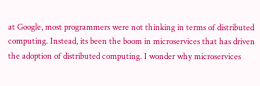at Google, most programmers were not thinking in terms of distributed computing. Instead, its been the boom in microservices that has driven the adoption of distributed computing. I wonder why microservices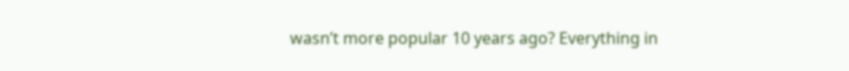wasn’t more popular 10 years ago? Everything in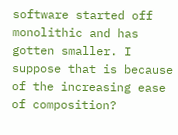software started off monolithic and has gotten smaller. I suppose that is because of the increasing ease of composition?